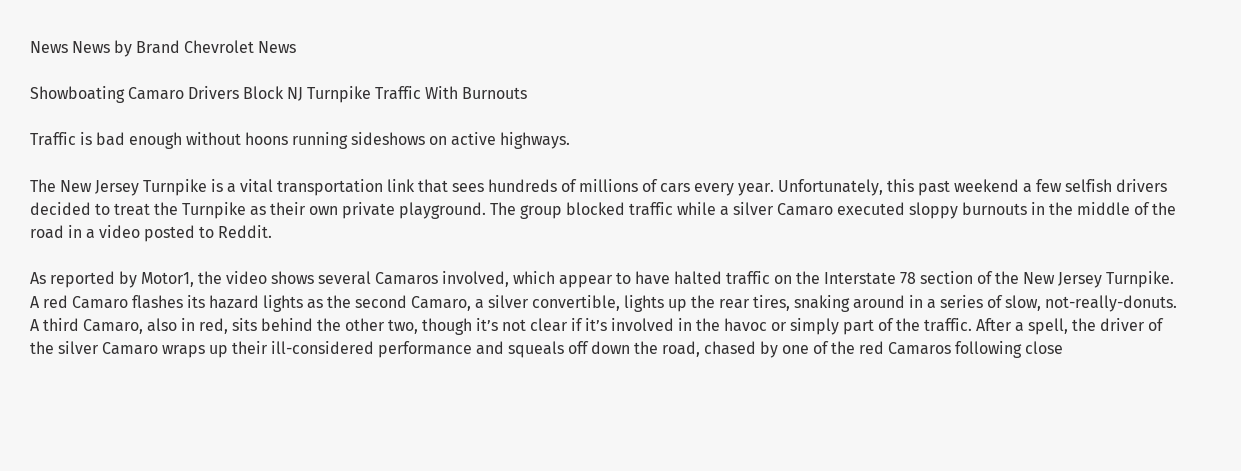News News by Brand Chevrolet News

Showboating Camaro Drivers Block NJ Turnpike Traffic With Burnouts

Traffic is bad enough without hoons running sideshows on active highways.

The New Jersey Turnpike is a vital transportation link that sees hundreds of millions of cars every year. Unfortunately, this past weekend a few selfish drivers decided to treat the Turnpike as their own private playground. The group blocked traffic while a silver Camaro executed sloppy burnouts in the middle of the road in a video posted to Reddit.

As reported by Motor1, the video shows several Camaros involved, which appear to have halted traffic on the Interstate 78 section of the New Jersey Turnpike.  A red Camaro flashes its hazard lights as the second Camaro, a silver convertible, lights up the rear tires, snaking around in a series of slow, not-really-donuts. A third Camaro, also in red, sits behind the other two, though it’s not clear if it’s involved in the havoc or simply part of the traffic. After a spell, the driver of the silver Camaro wraps up their ill-considered performance and squeals off down the road, chased by one of the red Camaros following close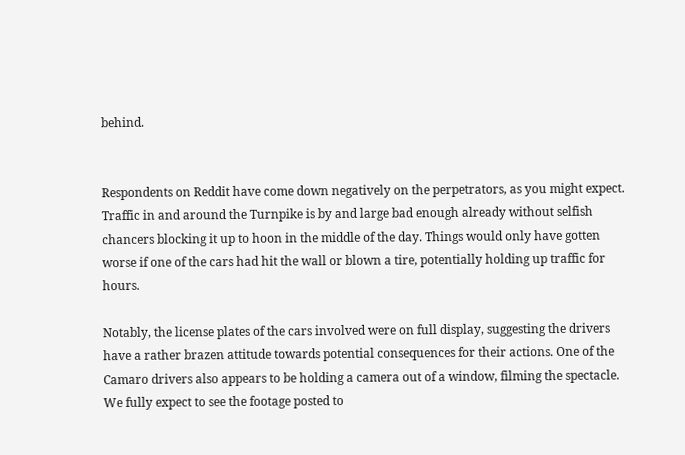behind.


Respondents on Reddit have come down negatively on the perpetrators, as you might expect. Traffic in and around the Turnpike is by and large bad enough already without selfish chancers blocking it up to hoon in the middle of the day. Things would only have gotten worse if one of the cars had hit the wall or blown a tire, potentially holding up traffic for hours.

Notably, the license plates of the cars involved were on full display, suggesting the drivers have a rather brazen attitude towards potential consequences for their actions. One of the Camaro drivers also appears to be holding a camera out of a window, filming the spectacle. We fully expect to see the footage posted to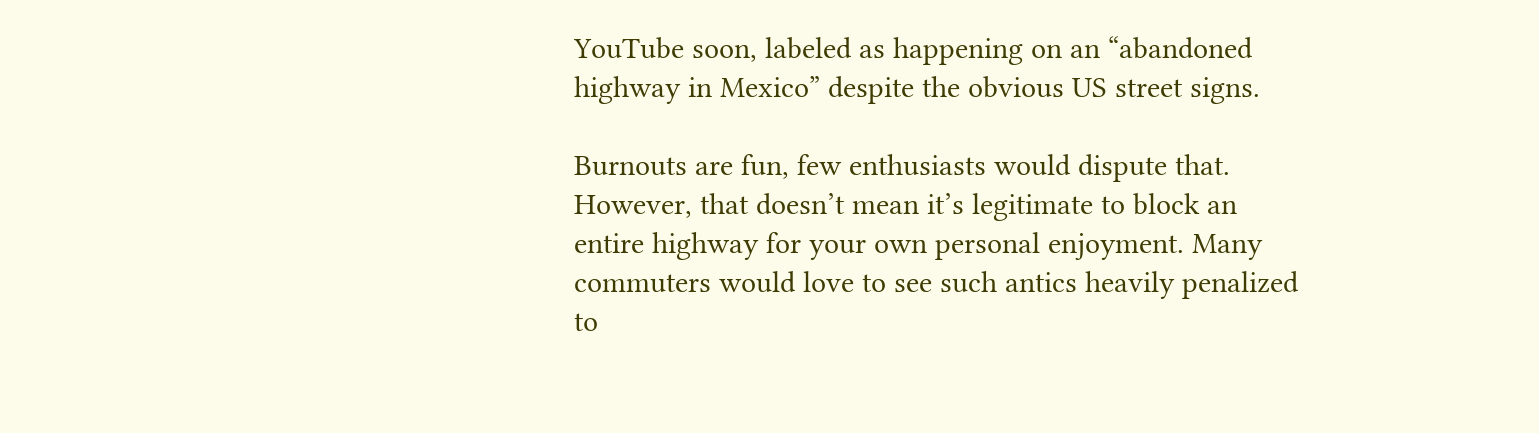YouTube soon, labeled as happening on an “abandoned highway in Mexico” despite the obvious US street signs.

Burnouts are fun, few enthusiasts would dispute that. However, that doesn’t mean it’s legitimate to block an entire highway for your own personal enjoyment. Many commuters would love to see such antics heavily penalized to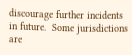discourage further incidents in future.  Some jurisdictions are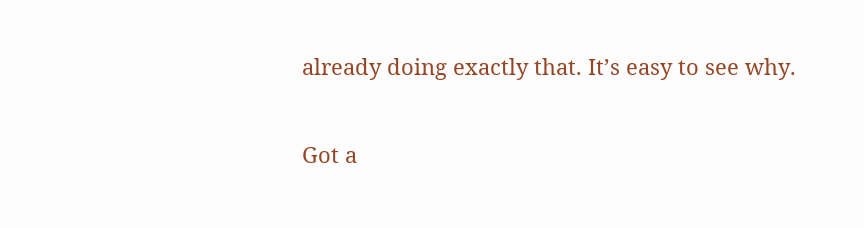already doing exactly that. It’s easy to see why.

Got a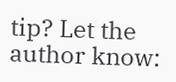tip? Let the author know: